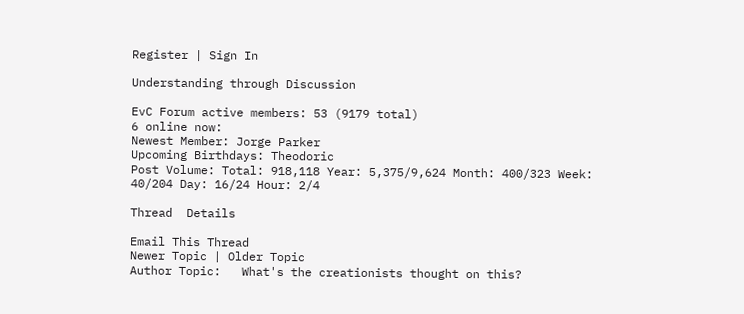Register | Sign In

Understanding through Discussion

EvC Forum active members: 53 (9179 total)
6 online now:
Newest Member: Jorge Parker
Upcoming Birthdays: Theodoric
Post Volume: Total: 918,118 Year: 5,375/9,624 Month: 400/323 Week: 40/204 Day: 16/24 Hour: 2/4

Thread  Details

Email This Thread
Newer Topic | Older Topic
Author Topic:   What's the creationists thought on this?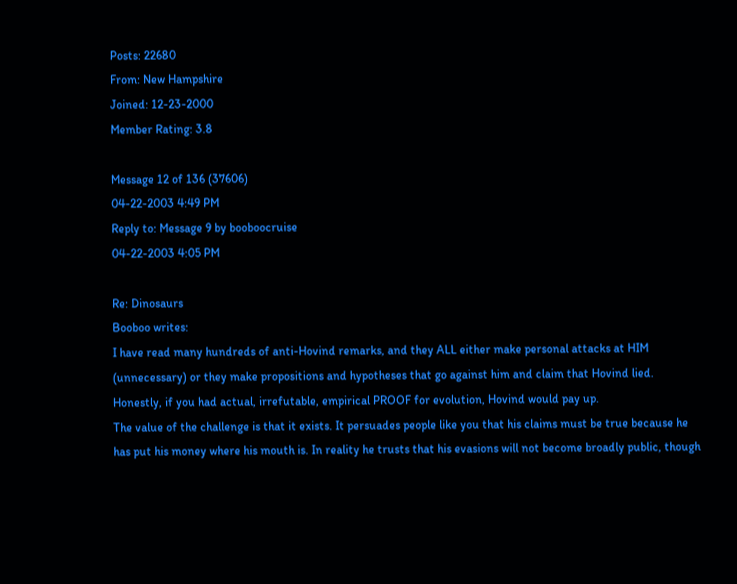Posts: 22680
From: New Hampshire
Joined: 12-23-2000
Member Rating: 3.8

Message 12 of 136 (37606)
04-22-2003 4:49 PM
Reply to: Message 9 by booboocruise
04-22-2003 4:05 PM

Re: Dinosaurs
Booboo writes:
I have read many hundreds of anti-Hovind remarks, and they ALL either make personal attacks at HIM (unnecessary) or they make propositions and hypotheses that go against him and claim that Hovind lied. Honestly, if you had actual, irrefutable, empirical PROOF for evolution, Hovind would pay up.
The value of the challenge is that it exists. It persuades people like you that his claims must be true because he has put his money where his mouth is. In reality he trusts that his evasions will not become broadly public, though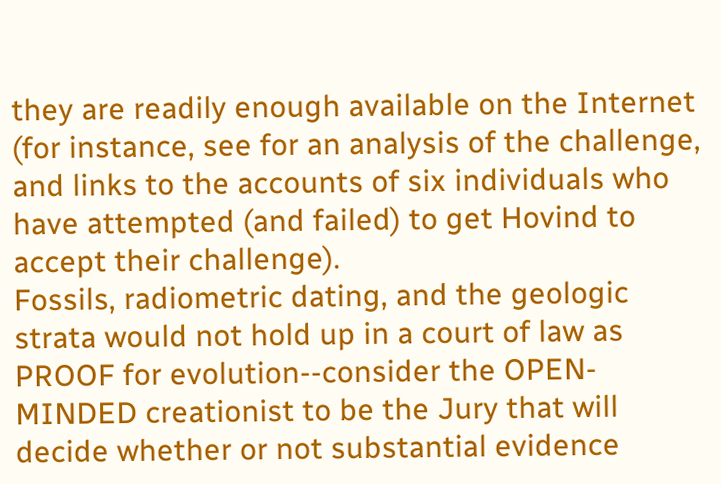they are readily enough available on the Internet (for instance, see for an analysis of the challenge, and links to the accounts of six individuals who have attempted (and failed) to get Hovind to accept their challenge).
Fossils, radiometric dating, and the geologic strata would not hold up in a court of law as PROOF for evolution--consider the OPEN-MINDED creationist to be the Jury that will decide whether or not substantial evidence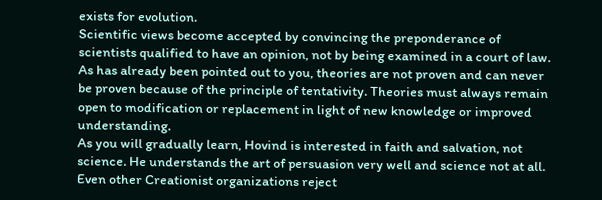exists for evolution.
Scientific views become accepted by convincing the preponderance of scientists qualified to have an opinion, not by being examined in a court of law. As has already been pointed out to you, theories are not proven and can never be proven because of the principle of tentativity. Theories must always remain open to modification or replacement in light of new knowledge or improved understanding.
As you will gradually learn, Hovind is interested in faith and salvation, not science. He understands the art of persuasion very well and science not at all. Even other Creationist organizations reject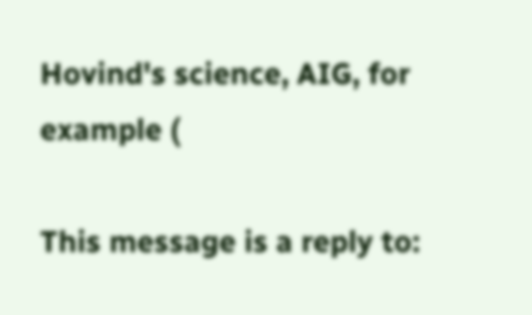Hovind's science, AIG, for example (

This message is a reply to: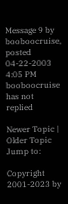Message 9 by booboocruise, posted 04-22-2003 4:05 PM booboocruise has not replied

Newer Topic | Older Topic
Jump to:

Copyright 2001-2023 by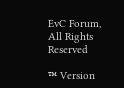EvC Forum, All Rights Reserved

™ Version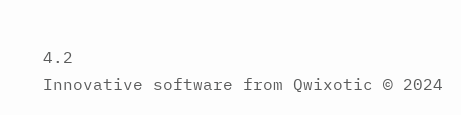4.2
Innovative software from Qwixotic © 2024